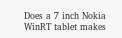Does a 7 inch Nokia WinRT tablet makes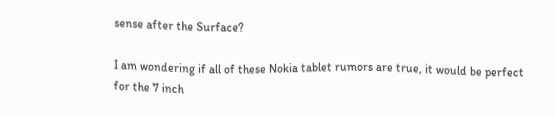sense after the Surface?

I am wondering if all of these Nokia tablet rumors are true, it would be perfect for the 7 inch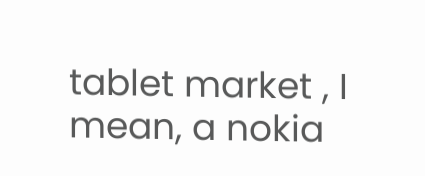tablet market , I mean, a nokia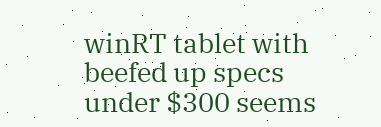winRT tablet with beefed up specs under $300 seems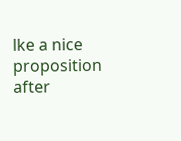lke a nice proposition after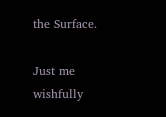the Surface.

Just me wishfully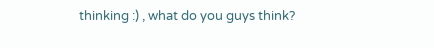thinking :) , what do you guys think?